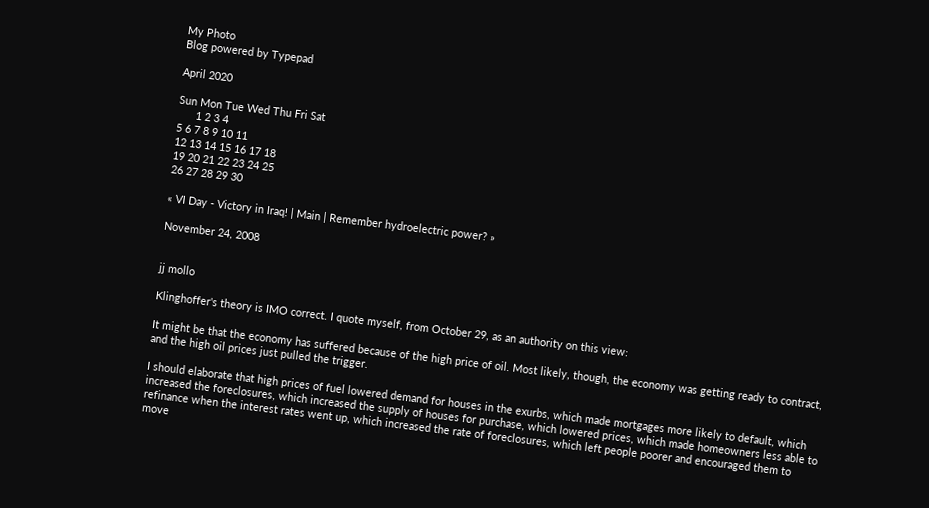My Photo
Blog powered by Typepad

April 2020

Sun Mon Tue Wed Thu Fri Sat
      1 2 3 4
5 6 7 8 9 10 11
12 13 14 15 16 17 18
19 20 21 22 23 24 25
26 27 28 29 30

« VI Day - Victory in Iraq! | Main | Remember hydroelectric power? »

November 24, 2008


jj mollo

Klinghoffer's theory is IMO correct. I quote myself, from October 29, as an authority on this view:

It might be that the economy has suffered because of the high price of oil. Most likely, though, the economy was getting ready to contract, and the high oil prices just pulled the trigger.

I should elaborate that high prices of fuel lowered demand for houses in the exurbs, which made mortgages more likely to default, which increased the foreclosures, which increased the supply of houses for purchase, which lowered prices, which made homeowners less able to refinance when the interest rates went up, which increased the rate of foreclosures, which left people poorer and encouraged them to move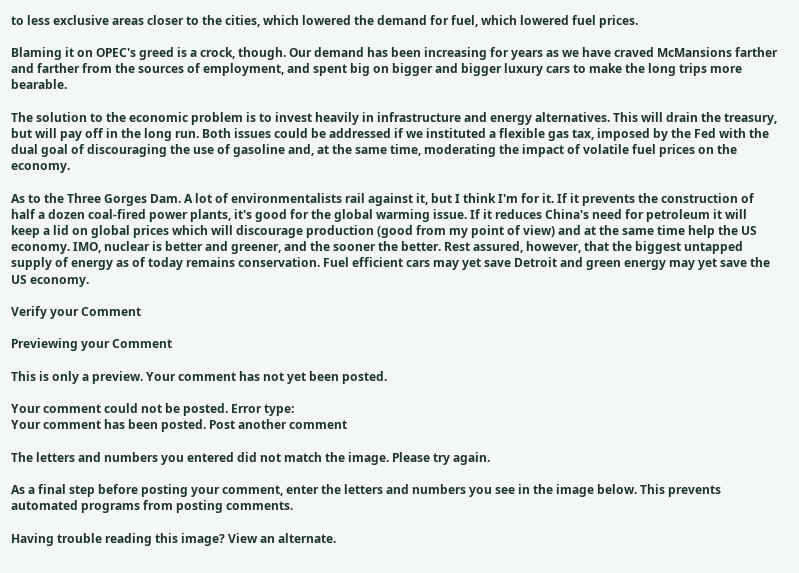to less exclusive areas closer to the cities, which lowered the demand for fuel, which lowered fuel prices.

Blaming it on OPEC's greed is a crock, though. Our demand has been increasing for years as we have craved McMansions farther and farther from the sources of employment, and spent big on bigger and bigger luxury cars to make the long trips more bearable.

The solution to the economic problem is to invest heavily in infrastructure and energy alternatives. This will drain the treasury, but will pay off in the long run. Both issues could be addressed if we instituted a flexible gas tax, imposed by the Fed with the dual goal of discouraging the use of gasoline and, at the same time, moderating the impact of volatile fuel prices on the economy.

As to the Three Gorges Dam. A lot of environmentalists rail against it, but I think I'm for it. If it prevents the construction of half a dozen coal-fired power plants, it's good for the global warming issue. If it reduces China's need for petroleum it will keep a lid on global prices which will discourage production (good from my point of view) and at the same time help the US economy. IMO, nuclear is better and greener, and the sooner the better. Rest assured, however, that the biggest untapped supply of energy as of today remains conservation. Fuel efficient cars may yet save Detroit and green energy may yet save the US economy.

Verify your Comment

Previewing your Comment

This is only a preview. Your comment has not yet been posted.

Your comment could not be posted. Error type:
Your comment has been posted. Post another comment

The letters and numbers you entered did not match the image. Please try again.

As a final step before posting your comment, enter the letters and numbers you see in the image below. This prevents automated programs from posting comments.

Having trouble reading this image? View an alternate.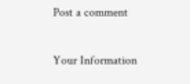Post a comment

Your Information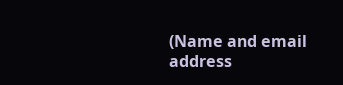(Name and email address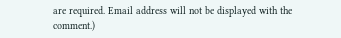are required. Email address will not be displayed with the comment.)